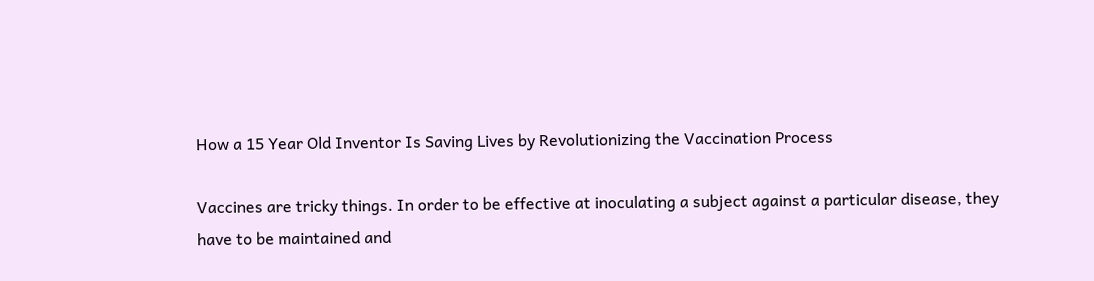How a 15 Year Old Inventor Is Saving Lives by Revolutionizing the Vaccination Process

Vaccines are tricky things. In order to be effective at inoculating a subject against a particular disease, they have to be maintained and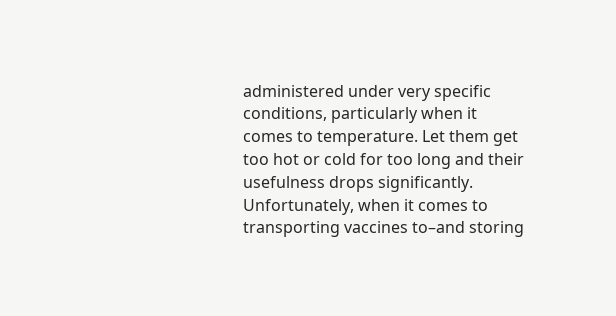administered under very specific conditions, particularly when it comes to temperature. Let them get too hot or cold for too long and their usefulness drops significantly. Unfortunately, when it comes to transporting vaccines to–and storing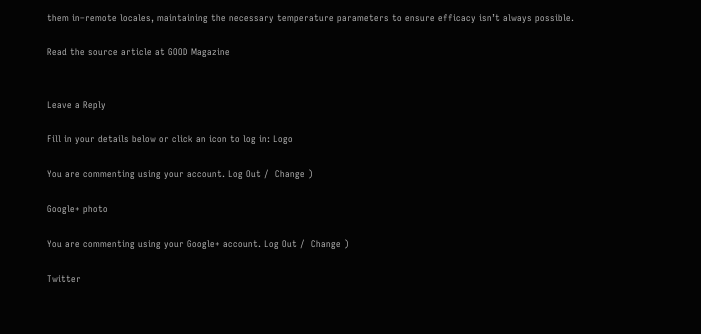them in–remote locales, maintaining the necessary temperature parameters to ensure efficacy isn’t always possible.

Read the source article at GOOD Magazine


Leave a Reply

Fill in your details below or click an icon to log in: Logo

You are commenting using your account. Log Out /  Change )

Google+ photo

You are commenting using your Google+ account. Log Out /  Change )

Twitter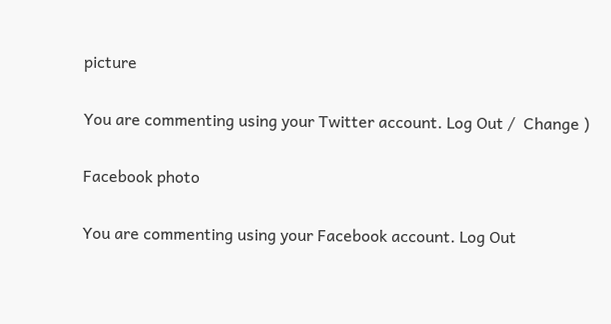picture

You are commenting using your Twitter account. Log Out /  Change )

Facebook photo

You are commenting using your Facebook account. Log Out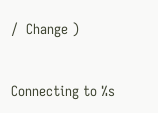/  Change )


Connecting to %s